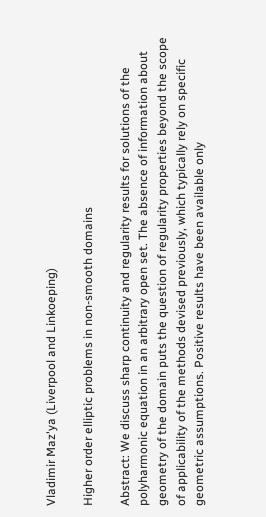Vladimir Maz'ya (Liverpool and Linkoeping)

Higher order elliptic problems in non-smooth domains

Abstract: We discuss sharp continuity and regularity results for solutions of the polyharmonic equation in an arbitrary open set. The absence of information about geometry of the domain puts the question of regularity properties beyond the scope of applicability of the methods devised previously, which typically rely on specific geometric assumptions. Positive results have been available only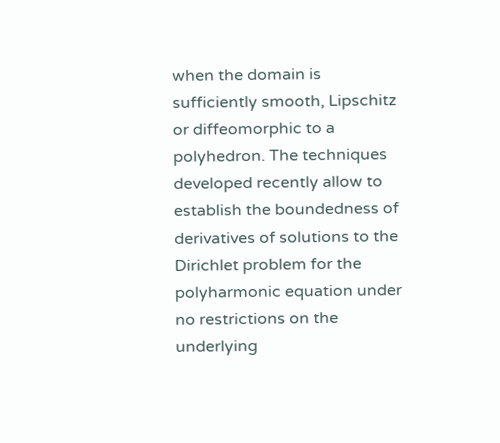when the domain is sufficiently smooth, Lipschitz or diffeomorphic to a polyhedron. The techniques developed recently allow to establish the boundedness of derivatives of solutions to the Dirichlet problem for the polyharmonic equation under no restrictions on the underlying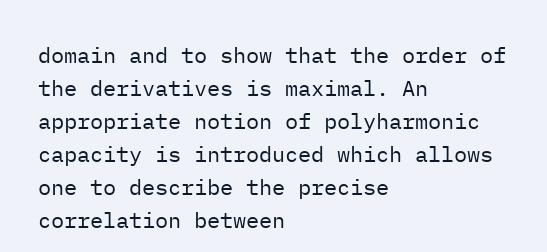domain and to show that the order of the derivatives is maximal. An appropriate notion of polyharmonic capacity is introduced which allows one to describe the precise correlation between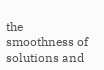the smoothness of solutions and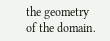the geometry of the domain.